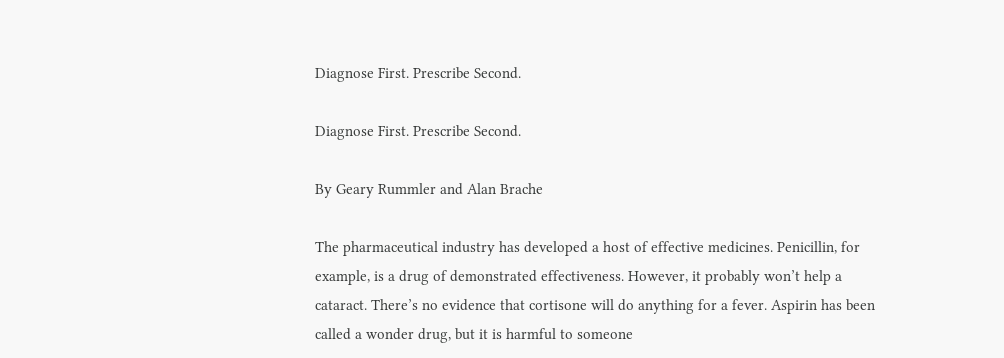Diagnose First. Prescribe Second.

Diagnose First. Prescribe Second.

By Geary Rummler and Alan Brache

The pharmaceutical industry has developed a host of effective medicines. Penicillin, for example, is a drug of demonstrated effectiveness. However, it probably won’t help a cataract. There’s no evidence that cortisone will do anything for a fever. Aspirin has been called a wonder drug, but it is harmful to someone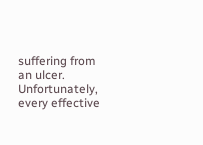suffering from an ulcer. Unfortunately, every effective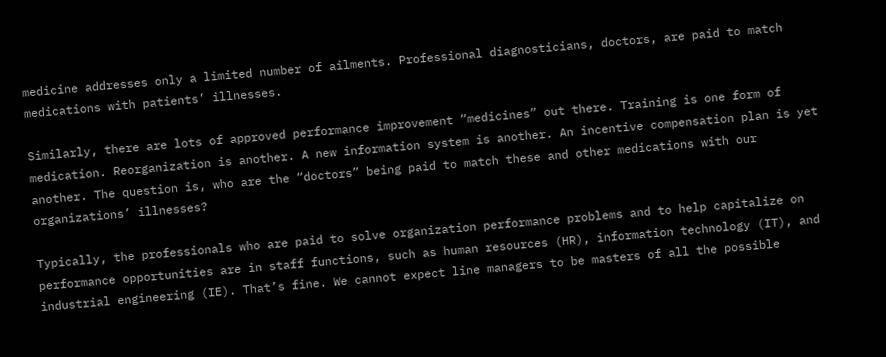medicine addresses only a limited number of ailments. Professional diagnosticians, doctors, are paid to match medications with patients’ illnesses.

Similarly, there are lots of approved performance improvement “medicines” out there. Training is one form of medication. Reorganization is another. A new information system is another. An incentive compensation plan is yet another. The question is, who are the “doctors” being paid to match these and other medications with our organizations’ illnesses?

Typically, the professionals who are paid to solve organization performance problems and to help capitalize on performance opportunities are in staff functions, such as human resources (HR), information technology (IT), and industrial engineering (IE). That’s fine. We cannot expect line managers to be masters of all the possible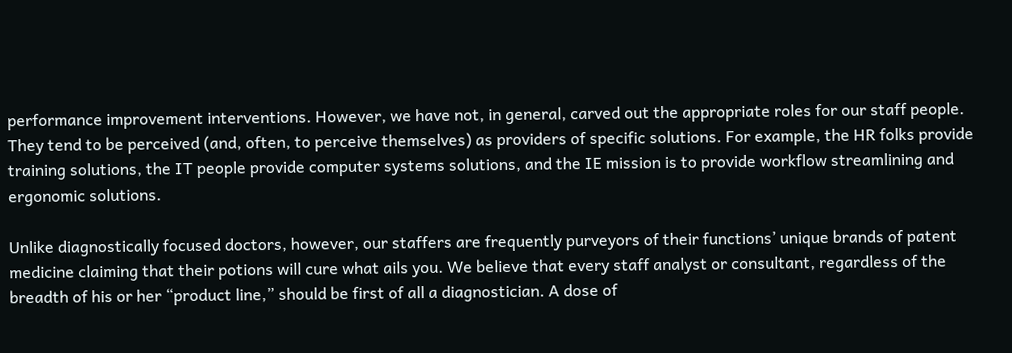performance improvement interventions. However, we have not, in general, carved out the appropriate roles for our staff people. They tend to be perceived (and, often, to perceive themselves) as providers of specific solutions. For example, the HR folks provide training solutions, the IT people provide computer systems solutions, and the IE mission is to provide workflow streamlining and ergonomic solutions.

Unlike diagnostically focused doctors, however, our staffers are frequently purveyors of their functions’ unique brands of patent medicine claiming that their potions will cure what ails you. We believe that every staff analyst or consultant, regardless of the breadth of his or her “product line,” should be first of all a diagnostician. A dose of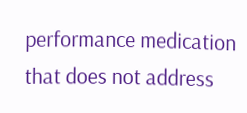performance medication that does not address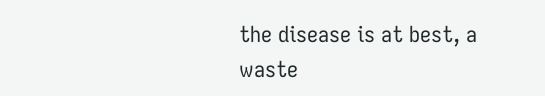the disease is at best, a waste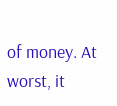of money. At worst, it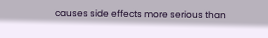causes side effects more serious than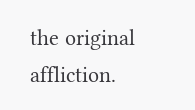the original affliction.